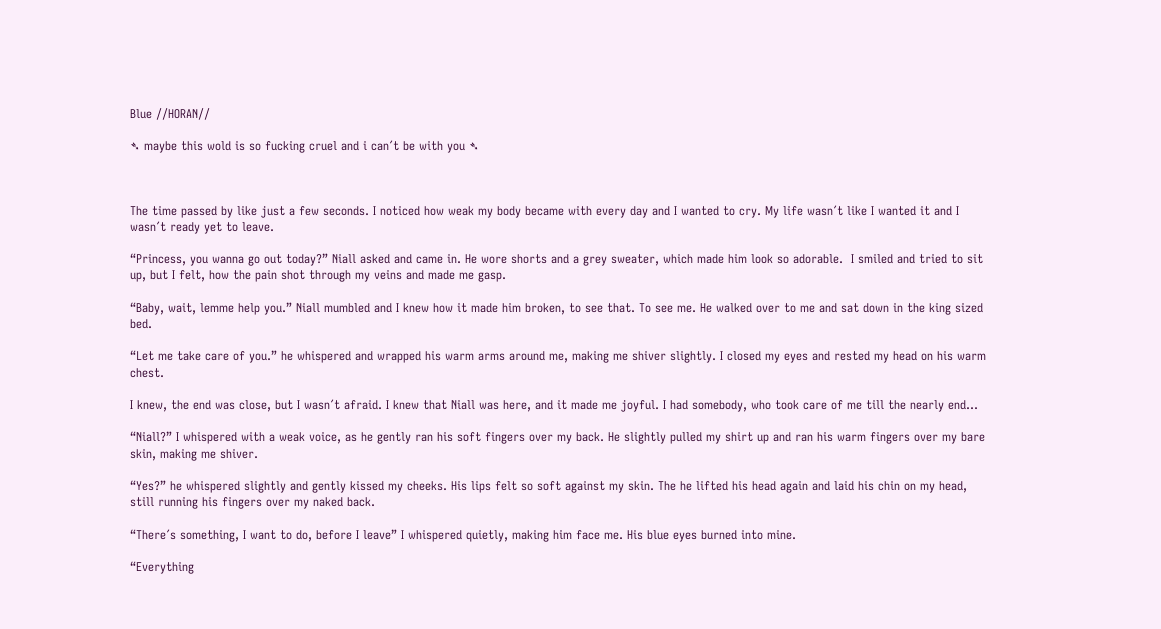Blue //HORAN//

➴ maybe this wold is so fucking cruel and i can´t be with you ➴



The time passed by like just a few seconds. I noticed how weak my body became with every day and I wanted to cry. My life wasn´t like I wanted it and I wasn´t ready yet to leave.

“Princess, you wanna go out today?” Niall asked and came in. He wore shorts and a grey sweater, which made him look so adorable.  I smiled and tried to sit up, but I felt, how the pain shot through my veins and made me gasp.

“Baby, wait, lemme help you.” Niall mumbled and I knew how it made him broken, to see that. To see me. He walked over to me and sat down in the king sized bed.

“Let me take care of you.” he whispered and wrapped his warm arms around me, making me shiver slightly. I closed my eyes and rested my head on his warm chest.

I knew, the end was close, but I wasn´t afraid. I knew that Niall was here, and it made me joyful. I had somebody, who took care of me till the nearly end…

“Niall?” I whispered with a weak voice, as he gently ran his soft fingers over my back. He slightly pulled my shirt up and ran his warm fingers over my bare skin, making me shiver.

“Yes?” he whispered slightly and gently kissed my cheeks. His lips felt so soft against my skin. The he lifted his head again and laid his chin on my head, still running his fingers over my naked back.

“There´s something, I want to do, before I leave” I whispered quietly, making him face me. His blue eyes burned into mine.

“Everything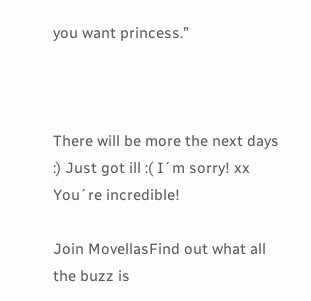you want princess.”



There will be more the next days :) Just got ill :( I´m sorry! xx You´re incredible!

Join MovellasFind out what all the buzz is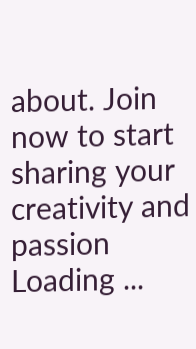about. Join now to start sharing your creativity and passion
Loading ...